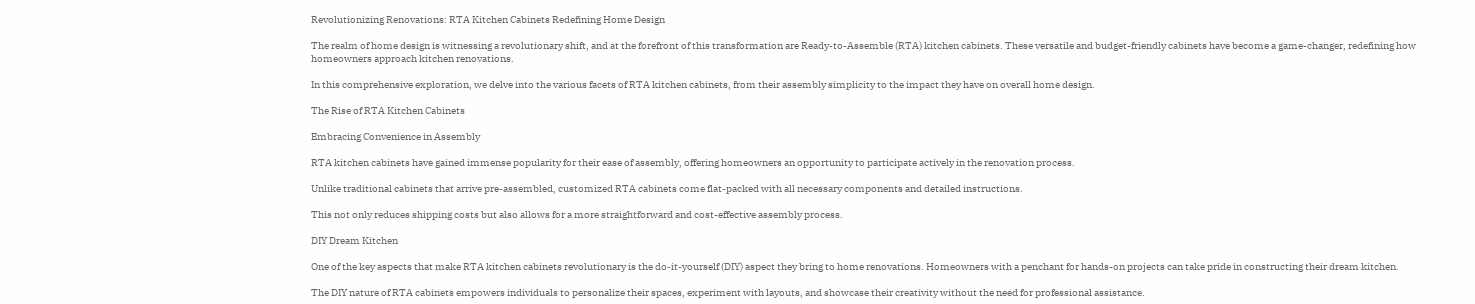Revolutionizing Renovations: RTA Kitchen Cabinets Redefining Home Design

The realm of home design is witnessing a revolutionary shift, and at the forefront of this transformation are Ready-to-Assemble (RTA) kitchen cabinets. These versatile and budget-friendly cabinets have become a game-changer, redefining how homeowners approach kitchen renovations.

In this comprehensive exploration, we delve into the various facets of RTA kitchen cabinets, from their assembly simplicity to the impact they have on overall home design.

The Rise of RTA Kitchen Cabinets

Embracing Convenience in Assembly

RTA kitchen cabinets have gained immense popularity for their ease of assembly, offering homeowners an opportunity to participate actively in the renovation process.

Unlike traditional cabinets that arrive pre-assembled, customized RTA cabinets come flat-packed with all necessary components and detailed instructions.

This not only reduces shipping costs but also allows for a more straightforward and cost-effective assembly process.

DIY Dream Kitchen

One of the key aspects that make RTA kitchen cabinets revolutionary is the do-it-yourself (DIY) aspect they bring to home renovations. Homeowners with a penchant for hands-on projects can take pride in constructing their dream kitchen.

The DIY nature of RTA cabinets empowers individuals to personalize their spaces, experiment with layouts, and showcase their creativity without the need for professional assistance.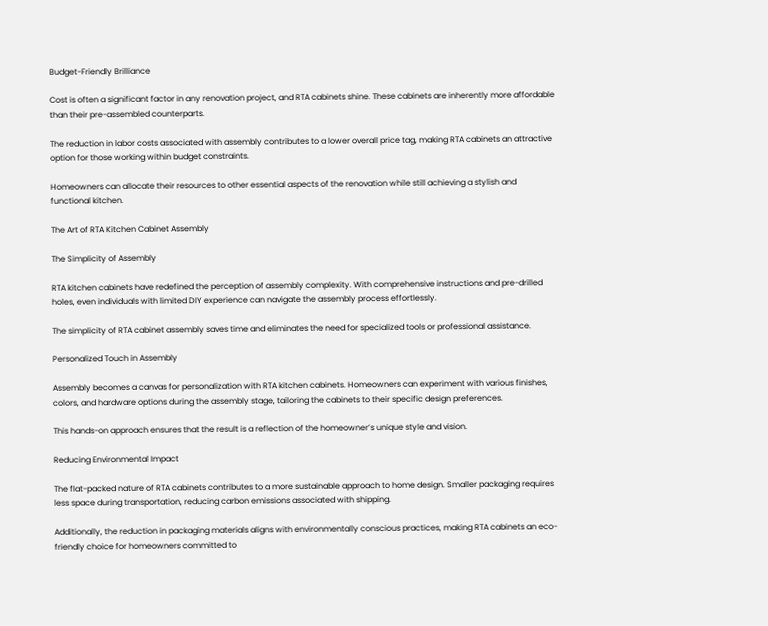Budget-Friendly Brilliance

Cost is often a significant factor in any renovation project, and RTA cabinets shine. These cabinets are inherently more affordable than their pre-assembled counterparts.

The reduction in labor costs associated with assembly contributes to a lower overall price tag, making RTA cabinets an attractive option for those working within budget constraints.

Homeowners can allocate their resources to other essential aspects of the renovation while still achieving a stylish and functional kitchen.

The Art of RTA Kitchen Cabinet Assembly

The Simplicity of Assembly

RTA kitchen cabinets have redefined the perception of assembly complexity. With comprehensive instructions and pre-drilled holes, even individuals with limited DIY experience can navigate the assembly process effortlessly.

The simplicity of RTA cabinet assembly saves time and eliminates the need for specialized tools or professional assistance.

Personalized Touch in Assembly

Assembly becomes a canvas for personalization with RTA kitchen cabinets. Homeowners can experiment with various finishes, colors, and hardware options during the assembly stage, tailoring the cabinets to their specific design preferences.

This hands-on approach ensures that the result is a reflection of the homeowner’s unique style and vision.

Reducing Environmental Impact

The flat-packed nature of RTA cabinets contributes to a more sustainable approach to home design. Smaller packaging requires less space during transportation, reducing carbon emissions associated with shipping.

Additionally, the reduction in packaging materials aligns with environmentally conscious practices, making RTA cabinets an eco-friendly choice for homeowners committed to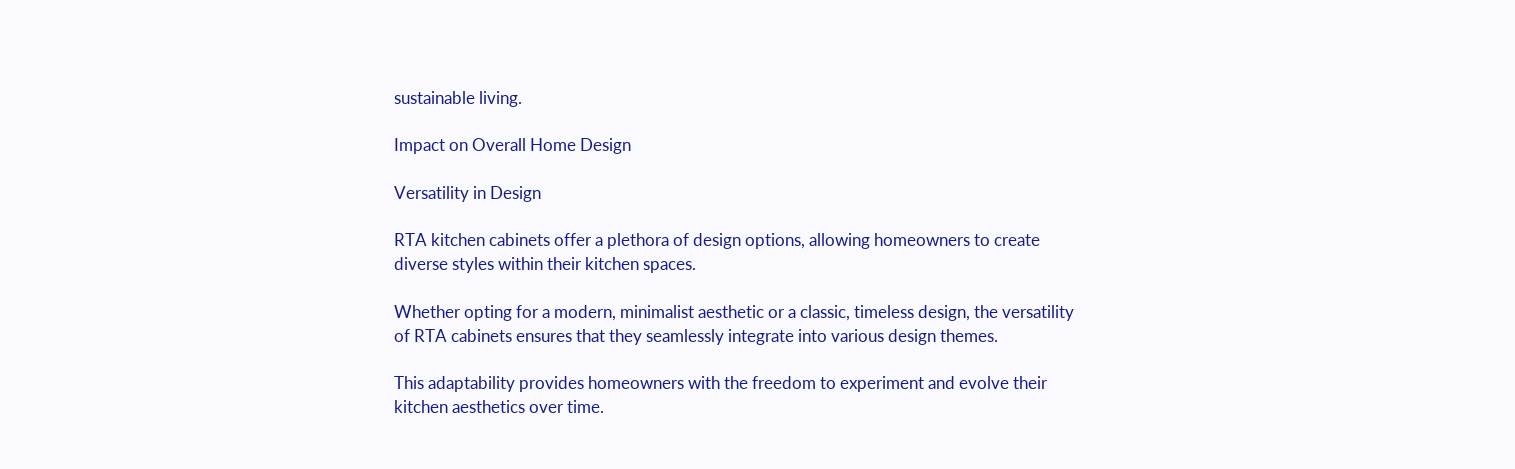sustainable living.

Impact on Overall Home Design

Versatility in Design

RTA kitchen cabinets offer a plethora of design options, allowing homeowners to create diverse styles within their kitchen spaces.

Whether opting for a modern, minimalist aesthetic or a classic, timeless design, the versatility of RTA cabinets ensures that they seamlessly integrate into various design themes.

This adaptability provides homeowners with the freedom to experiment and evolve their kitchen aesthetics over time.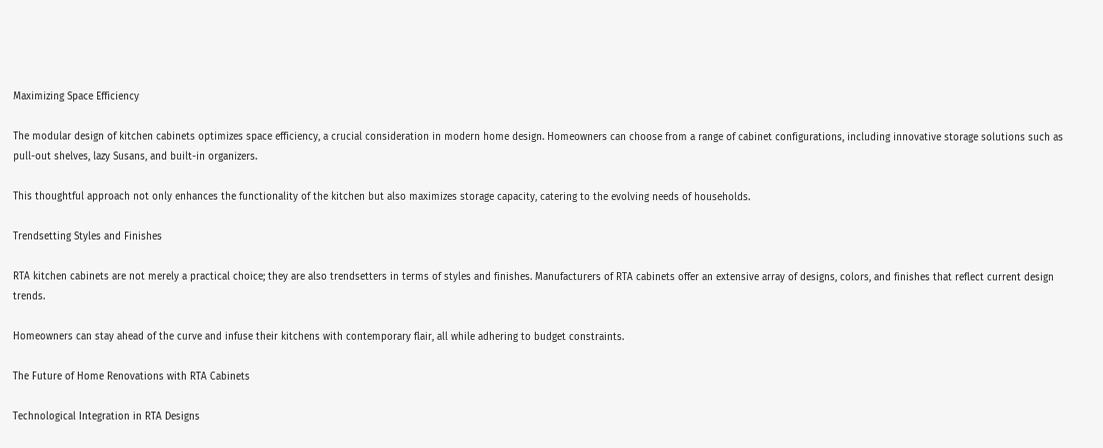Maximizing Space Efficiency

The modular design of kitchen cabinets optimizes space efficiency, a crucial consideration in modern home design. Homeowners can choose from a range of cabinet configurations, including innovative storage solutions such as pull-out shelves, lazy Susans, and built-in organizers.

This thoughtful approach not only enhances the functionality of the kitchen but also maximizes storage capacity, catering to the evolving needs of households.

Trendsetting Styles and Finishes

RTA kitchen cabinets are not merely a practical choice; they are also trendsetters in terms of styles and finishes. Manufacturers of RTA cabinets offer an extensive array of designs, colors, and finishes that reflect current design trends.

Homeowners can stay ahead of the curve and infuse their kitchens with contemporary flair, all while adhering to budget constraints.

The Future of Home Renovations with RTA Cabinets

Technological Integration in RTA Designs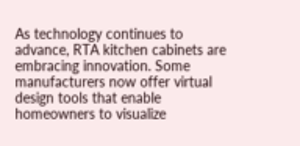As technology continues to advance, RTA kitchen cabinets are embracing innovation. Some manufacturers now offer virtual design tools that enable homeowners to visualize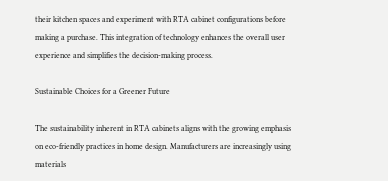their kitchen spaces and experiment with RTA cabinet configurations before making a purchase. This integration of technology enhances the overall user experience and simplifies the decision-making process.

Sustainable Choices for a Greener Future

The sustainability inherent in RTA cabinets aligns with the growing emphasis on eco-friendly practices in home design. Manufacturers are increasingly using materials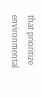that prioritize environmental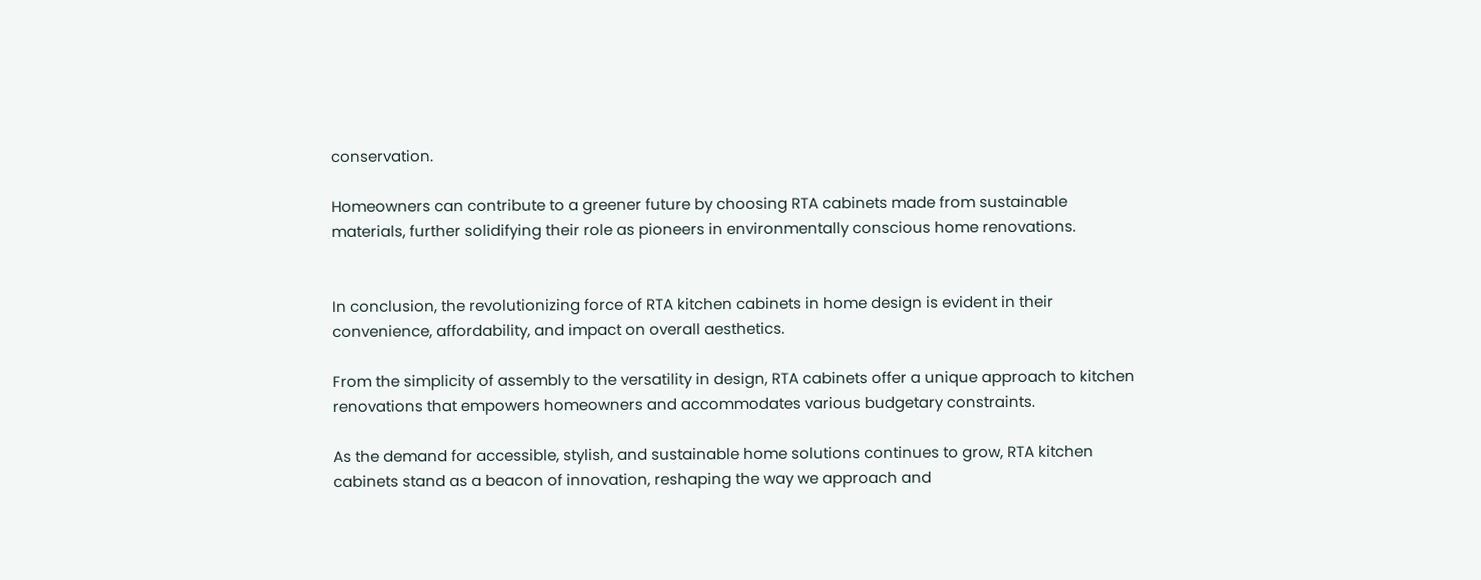conservation.

Homeowners can contribute to a greener future by choosing RTA cabinets made from sustainable materials, further solidifying their role as pioneers in environmentally conscious home renovations.


In conclusion, the revolutionizing force of RTA kitchen cabinets in home design is evident in their convenience, affordability, and impact on overall aesthetics.

From the simplicity of assembly to the versatility in design, RTA cabinets offer a unique approach to kitchen renovations that empowers homeowners and accommodates various budgetary constraints.

As the demand for accessible, stylish, and sustainable home solutions continues to grow, RTA kitchen cabinets stand as a beacon of innovation, reshaping the way we approach and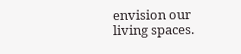envision our living spaces.